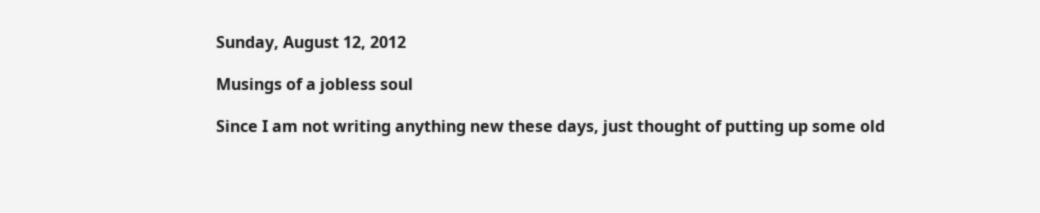Sunday, August 12, 2012

Musings of a jobless soul

Since I am not writing anything new these days, just thought of putting up some old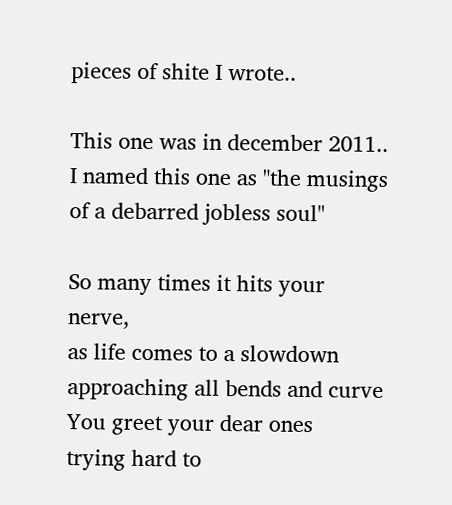pieces of shite I wrote..

This one was in december 2011.. I named this one as "the musings of a debarred jobless soul"

So many times it hits your nerve,
as life comes to a slowdown
approaching all bends and curve
You greet your dear ones
trying hard to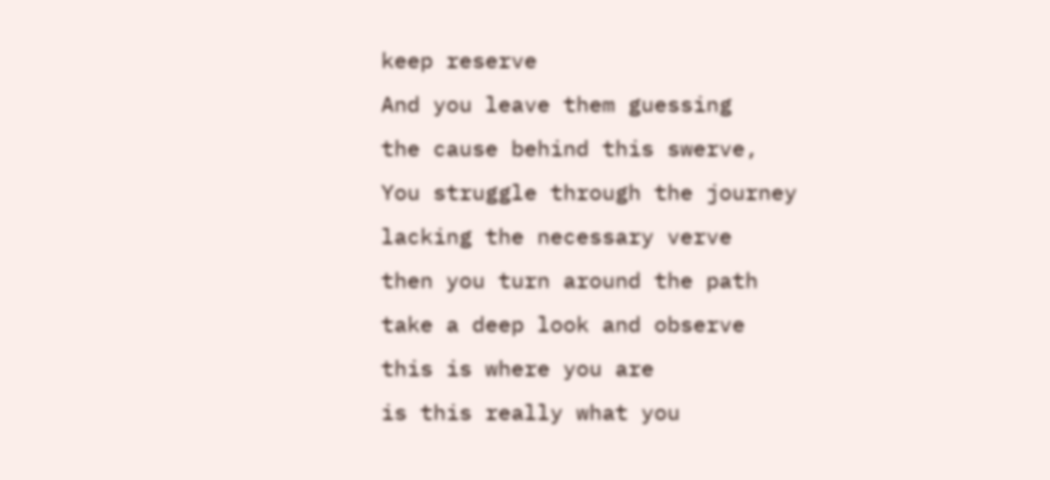keep reserve
And you leave them guessing
the cause behind this swerve,
You struggle through the journey
lacking the necessary verve
then you turn around the path
take a deep look and observe
this is where you are
is this really what you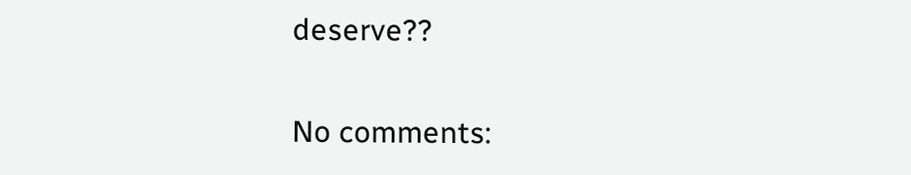deserve??

No comments: